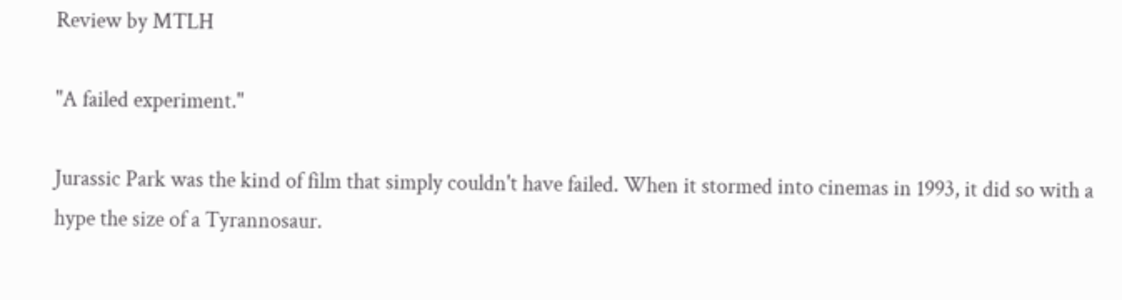Review by MTLH

"A failed experiment."

Jurassic Park was the kind of film that simply couldn't have failed. When it stormed into cinemas in 1993, it did so with a hype the size of a Tyrannosaur.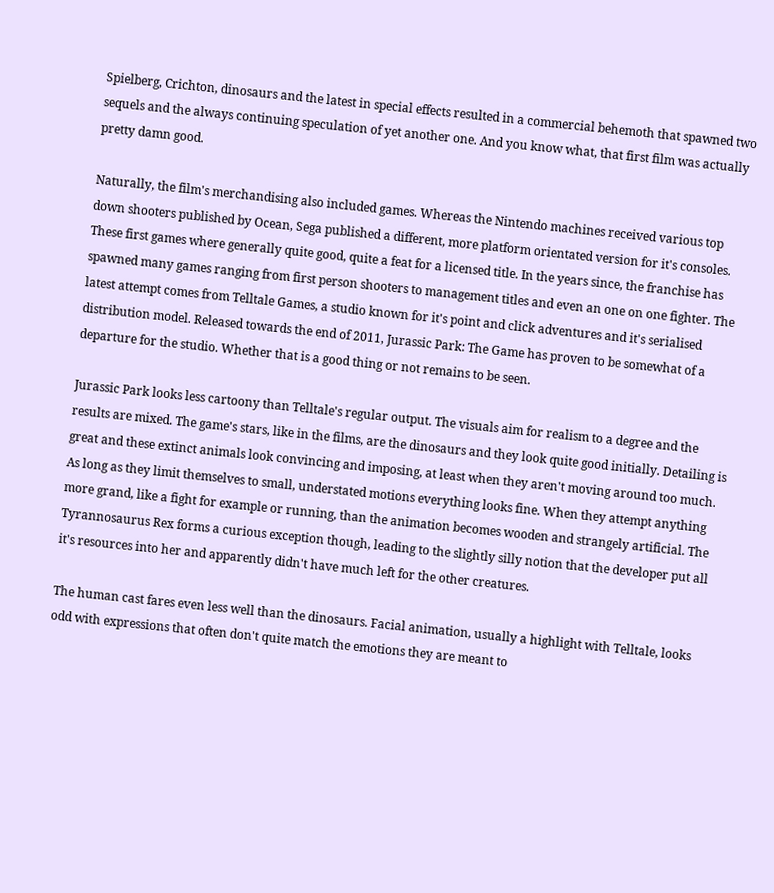Spielberg, Crichton, dinosaurs and the latest in special effects resulted in a commercial behemoth that spawned two sequels and the always continuing speculation of yet another one. And you know what, that first film was actually pretty damn good.

Naturally, the film's merchandising also included games. Whereas the Nintendo machines received various top down shooters published by Ocean, Sega published a different, more platform orientated version for it's consoles. These first games where generally quite good, quite a feat for a licensed title. In the years since, the franchise has spawned many games ranging from first person shooters to management titles and even an one on one fighter. The latest attempt comes from Telltale Games, a studio known for it's point and click adventures and it's serialised distribution model. Released towards the end of 2011, Jurassic Park: The Game has proven to be somewhat of a departure for the studio. Whether that is a good thing or not remains to be seen.

Jurassic Park looks less cartoony than Telltale's regular output. The visuals aim for realism to a degree and the results are mixed. The game's stars, like in the films, are the dinosaurs and they look quite good initially. Detailing is great and these extinct animals look convincing and imposing, at least when they aren't moving around too much. As long as they limit themselves to small, understated motions everything looks fine. When they attempt anything more grand, like a fight for example or running, than the animation becomes wooden and strangely artificial. The Tyrannosaurus Rex forms a curious exception though, leading to the slightly silly notion that the developer put all it's resources into her and apparently didn't have much left for the other creatures.

The human cast fares even less well than the dinosaurs. Facial animation, usually a highlight with Telltale, looks odd with expressions that often don't quite match the emotions they are meant to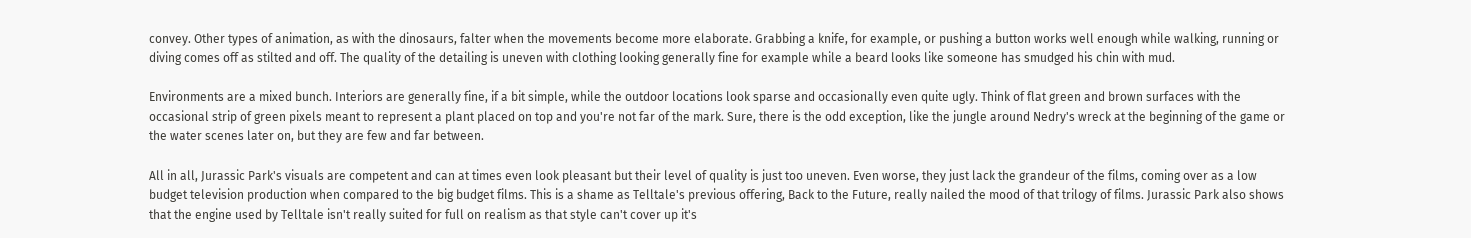convey. Other types of animation, as with the dinosaurs, falter when the movements become more elaborate. Grabbing a knife, for example, or pushing a button works well enough while walking, running or diving comes off as stilted and off. The quality of the detailing is uneven with clothing looking generally fine for example while a beard looks like someone has smudged his chin with mud.

Environments are a mixed bunch. Interiors are generally fine, if a bit simple, while the outdoor locations look sparse and occasionally even quite ugly. Think of flat green and brown surfaces with the occasional strip of green pixels meant to represent a plant placed on top and you're not far of the mark. Sure, there is the odd exception, like the jungle around Nedry's wreck at the beginning of the game or the water scenes later on, but they are few and far between.

All in all, Jurassic Park's visuals are competent and can at times even look pleasant but their level of quality is just too uneven. Even worse, they just lack the grandeur of the films, coming over as a low budget television production when compared to the big budget films. This is a shame as Telltale's previous offering, Back to the Future, really nailed the mood of that trilogy of films. Jurassic Park also shows that the engine used by Telltale isn't really suited for full on realism as that style can't cover up it's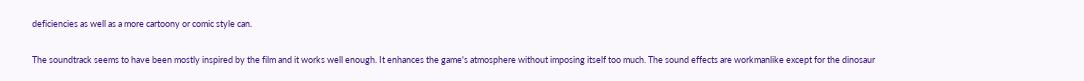deficiencies as well as a more cartoony or comic style can.

The soundtrack seems to have been mostly inspired by the film and it works well enough. It enhances the game's atmosphere without imposing itself too much. The sound effects are workmanlike except for the dinosaur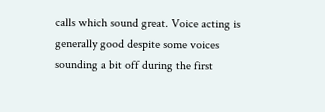calls which sound great. Voice acting is generally good despite some voices sounding a bit off during the first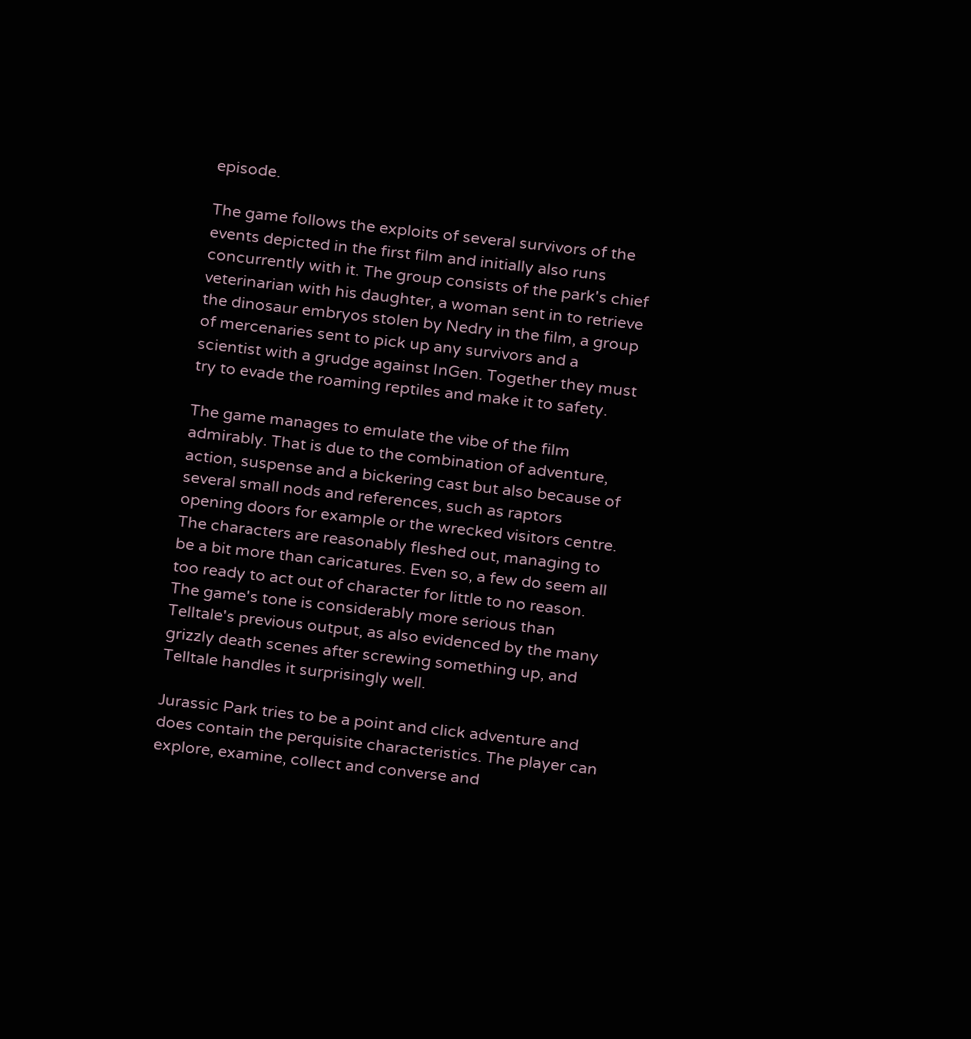episode.

The game follows the exploits of several survivors of the events depicted in the first film and initially also runs concurrently with it. The group consists of the park's chief veterinarian with his daughter, a woman sent in to retrieve the dinosaur embryos stolen by Nedry in the film, a group of mercenaries sent to pick up any survivors and a scientist with a grudge against InGen. Together they must try to evade the roaming reptiles and make it to safety.

The game manages to emulate the vibe of the film admirably. That is due to the combination of adventure, action, suspense and a bickering cast but also because of several small nods and references, such as raptors opening doors for example or the wrecked visitors centre. The characters are reasonably fleshed out, managing to be a bit more than caricatures. Even so, a few do seem all too ready to act out of character for little to no reason. The game's tone is considerably more serious than Telltale's previous output, as also evidenced by the many grizzly death scenes after screwing something up, and Telltale handles it surprisingly well.

Jurassic Park tries to be a point and click adventure and does contain the perquisite characteristics. The player can explore, examine, collect and converse and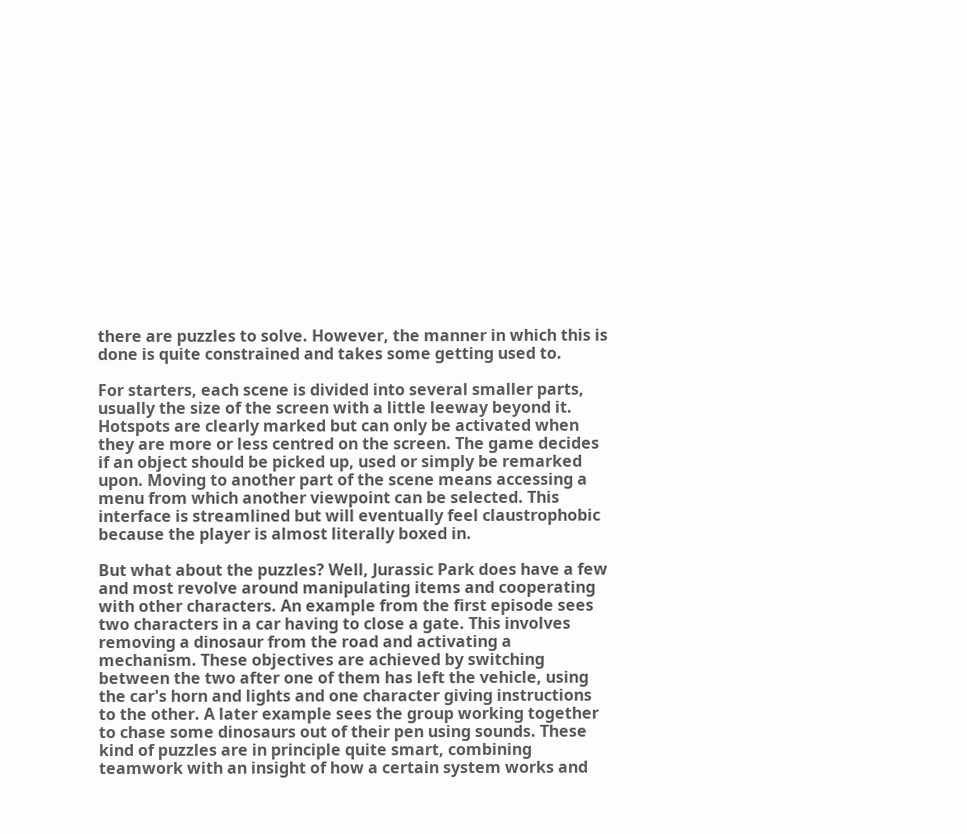there are puzzles to solve. However, the manner in which this is done is quite constrained and takes some getting used to.

For starters, each scene is divided into several smaller parts, usually the size of the screen with a little leeway beyond it. Hotspots are clearly marked but can only be activated when they are more or less centred on the screen. The game decides if an object should be picked up, used or simply be remarked upon. Moving to another part of the scene means accessing a menu from which another viewpoint can be selected. This interface is streamlined but will eventually feel claustrophobic because the player is almost literally boxed in.

But what about the puzzles? Well, Jurassic Park does have a few and most revolve around manipulating items and cooperating with other characters. An example from the first episode sees two characters in a car having to close a gate. This involves removing a dinosaur from the road and activating a mechanism. These objectives are achieved by switching between the two after one of them has left the vehicle, using the car's horn and lights and one character giving instructions to the other. A later example sees the group working together to chase some dinosaurs out of their pen using sounds. These kind of puzzles are in principle quite smart, combining teamwork with an insight of how a certain system works and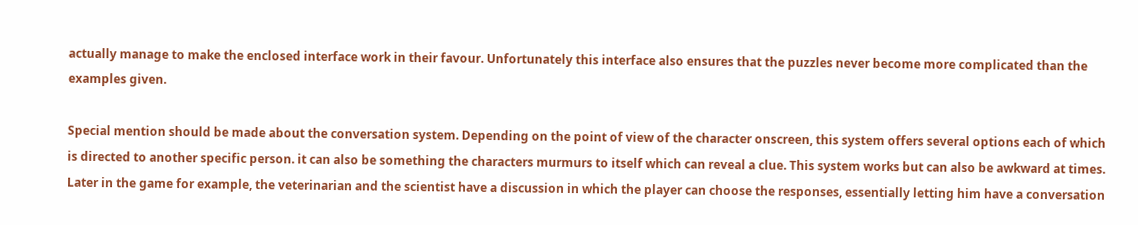actually manage to make the enclosed interface work in their favour. Unfortunately this interface also ensures that the puzzles never become more complicated than the examples given.

Special mention should be made about the conversation system. Depending on the point of view of the character onscreen, this system offers several options each of which is directed to another specific person. it can also be something the characters murmurs to itself which can reveal a clue. This system works but can also be awkward at times. Later in the game for example, the veterinarian and the scientist have a discussion in which the player can choose the responses, essentially letting him have a conversation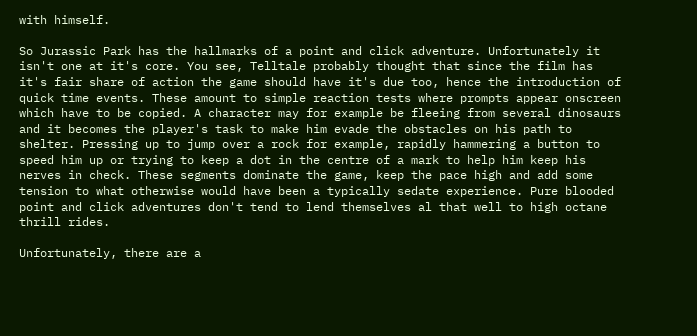with himself.

So Jurassic Park has the hallmarks of a point and click adventure. Unfortunately it isn't one at it's core. You see, Telltale probably thought that since the film has it's fair share of action the game should have it's due too, hence the introduction of quick time events. These amount to simple reaction tests where prompts appear onscreen which have to be copied. A character may for example be fleeing from several dinosaurs and it becomes the player's task to make him evade the obstacles on his path to shelter. Pressing up to jump over a rock for example, rapidly hammering a button to speed him up or trying to keep a dot in the centre of a mark to help him keep his nerves in check. These segments dominate the game, keep the pace high and add some tension to what otherwise would have been a typically sedate experience. Pure blooded point and click adventures don't tend to lend themselves al that well to high octane thrill rides.

Unfortunately, there are a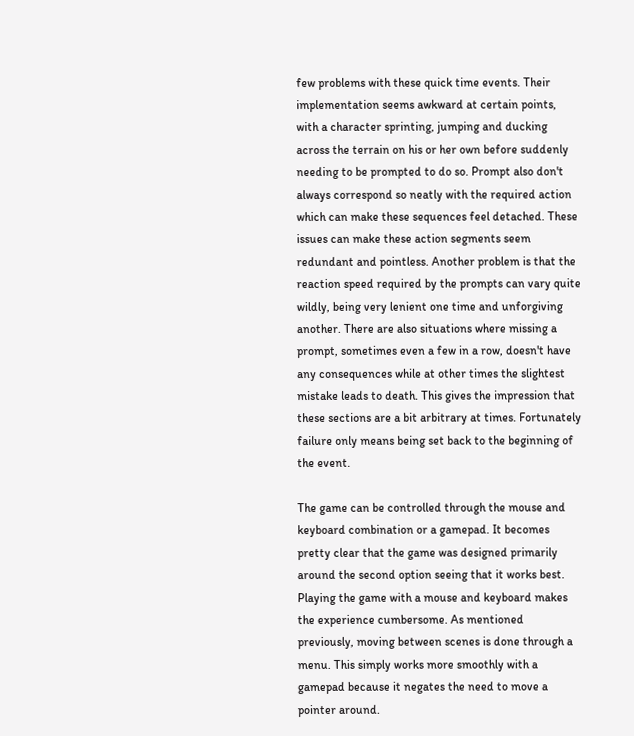few problems with these quick time events. Their implementation seems awkward at certain points, with a character sprinting, jumping and ducking across the terrain on his or her own before suddenly needing to be prompted to do so. Prompt also don't always correspond so neatly with the required action which can make these sequences feel detached. These issues can make these action segments seem redundant and pointless. Another problem is that the reaction speed required by the prompts can vary quite wildly, being very lenient one time and unforgiving another. There are also situations where missing a prompt, sometimes even a few in a row, doesn't have any consequences while at other times the slightest mistake leads to death. This gives the impression that these sections are a bit arbitrary at times. Fortunately failure only means being set back to the beginning of the event.

The game can be controlled through the mouse and keyboard combination or a gamepad. It becomes pretty clear that the game was designed primarily around the second option seeing that it works best. Playing the game with a mouse and keyboard makes the experience cumbersome. As mentioned previously, moving between scenes is done through a menu. This simply works more smoothly with a gamepad because it negates the need to move a pointer around.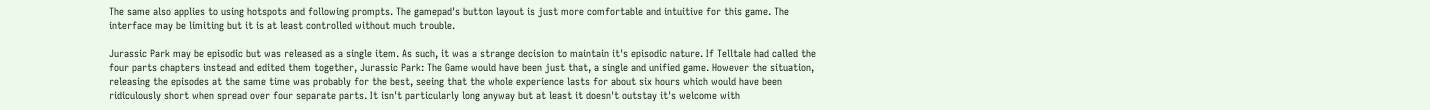The same also applies to using hotspots and following prompts. The gamepad's button layout is just more comfortable and intuitive for this game. The interface may be limiting but it is at least controlled without much trouble.

Jurassic Park may be episodic but was released as a single item. As such, it was a strange decision to maintain it's episodic nature. If Telltale had called the four parts chapters instead and edited them together, Jurassic Park: The Game would have been just that, a single and unified game. However the situation, releasing the episodes at the same time was probably for the best, seeing that the whole experience lasts for about six hours which would have been ridiculously short when spread over four separate parts. It isn't particularly long anyway but at least it doesn't outstay it's welcome with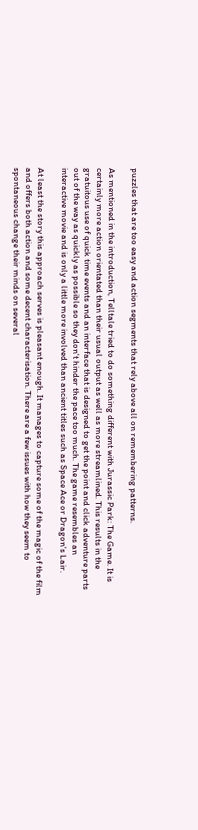puzzles that are too easy and action segments that rely above all on remembering patterns.

As mentioned in the introduction, Telltale tried to do something different with Jurassic Park: The Game. It is certainly more action orientated than their usual output as well as more streamlined. This results in the gratuitous use of quick time events and an interface that is designed to get the point and click adventure parts out of the way as quickly as possible so they don't hinder the pace too much. The game resembles an interactive movie and is only a little more involved than ancient titles such as Space Ace or Dragon's Lair.

At least the story this approach serves is pleasant enough. It manages to capture some of the magic of the film and offers both action and some decent characterisation. There are a few issues with how they seem to spontaneous change their minds on several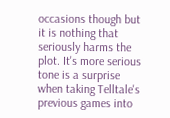occasions though but it is nothing that seriously harms the plot. It's more serious tone is a surprise when taking Telltale's previous games into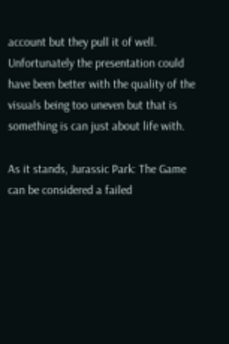account but they pull it of well. Unfortunately the presentation could have been better with the quality of the visuals being too uneven but that is something is can just about life with.

As it stands, Jurassic Park: The Game can be considered a failed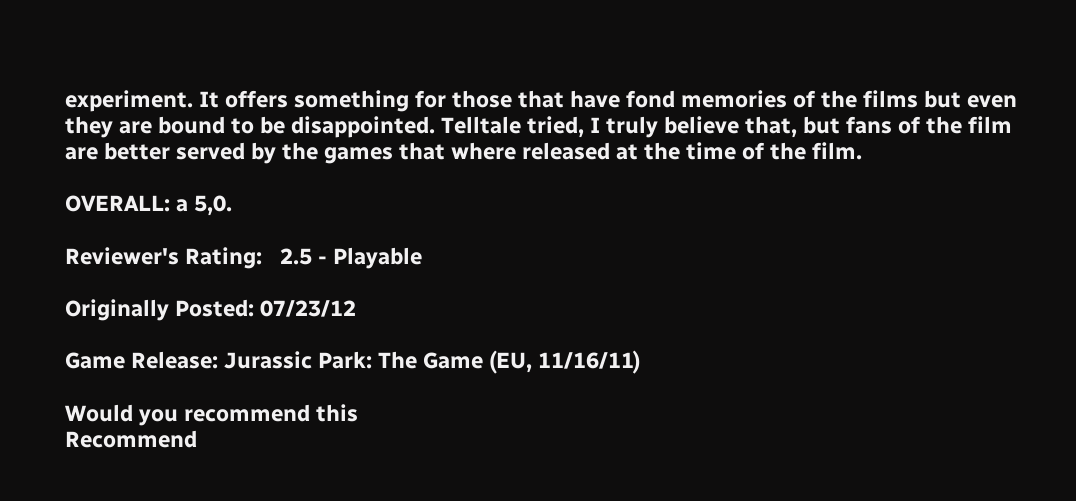experiment. It offers something for those that have fond memories of the films but even they are bound to be disappointed. Telltale tried, I truly believe that, but fans of the film are better served by the games that where released at the time of the film.

OVERALL: a 5,0.

Reviewer's Rating:   2.5 - Playable

Originally Posted: 07/23/12

Game Release: Jurassic Park: The Game (EU, 11/16/11)

Would you recommend this
Recommend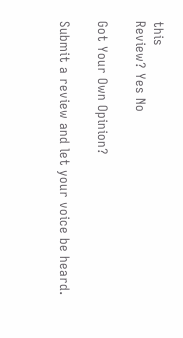this
Review? Yes No

Got Your Own Opinion?

Submit a review and let your voice be heard.